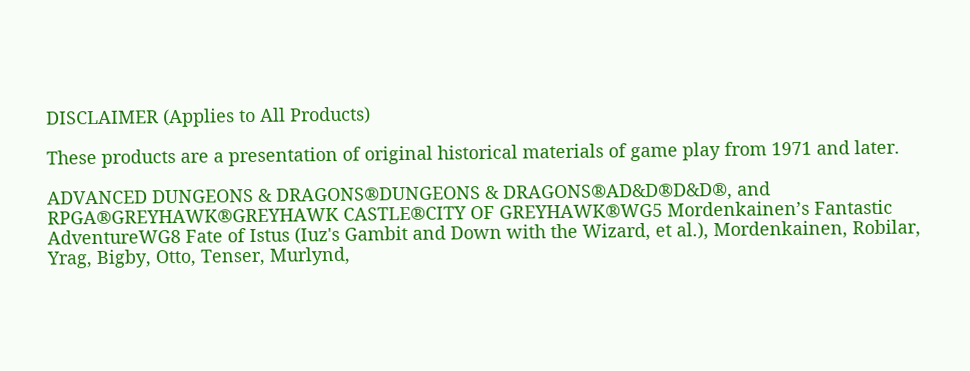DISCLAIMER (Applies to All Products)

These products are a presentation of original historical materials of game play from 1971 and later.

ADVANCED DUNGEONS & DRAGONS®DUNGEONS & DRAGONS®AD&D®D&D®, and RPGA®GREYHAWK®GREYHAWK CASTLE®CITY OF GREYHAWK®WG5 Mordenkainen’s Fantastic AdventureWG8 Fate of Istus (Iuz's Gambit and Down with the Wizard, et al.), Mordenkainen, Robilar, Yrag, Bigby, Otto, Tenser, Murlynd,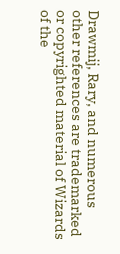Drawmij, Rary, and numerous other references are trademarked or copyrighted material of Wizards of the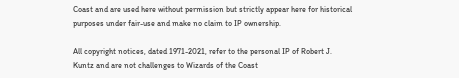Coast and are used here without permission but strictly appear here for historical purposes under fair-use and make no claim to IP ownership.

All copyright notices, dated 1971-2021, refer to the personal IP of Robert J. Kuntz and are not challenges to Wizards of the Coast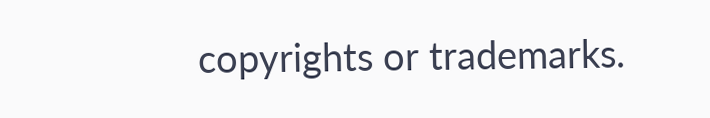copyrights or trademarks.